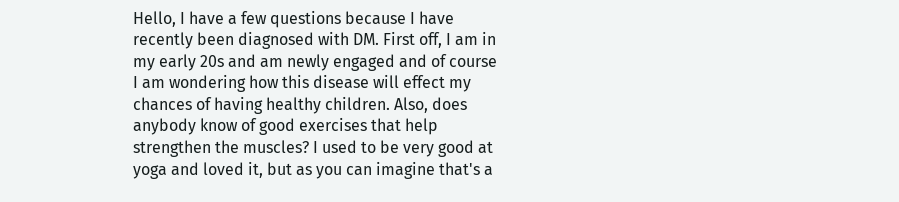Hello, I have a few questions because I have recently been diagnosed with DM. First off, I am in my early 20s and am newly engaged and of course I am wondering how this disease will effect my chances of having healthy children. Also, does anybody know of good exercises that help strengthen the muscles? I used to be very good at yoga and loved it, but as you can imagine that's a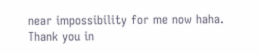near impossibility for me now haha. Thank you in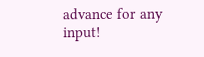advance for any input!